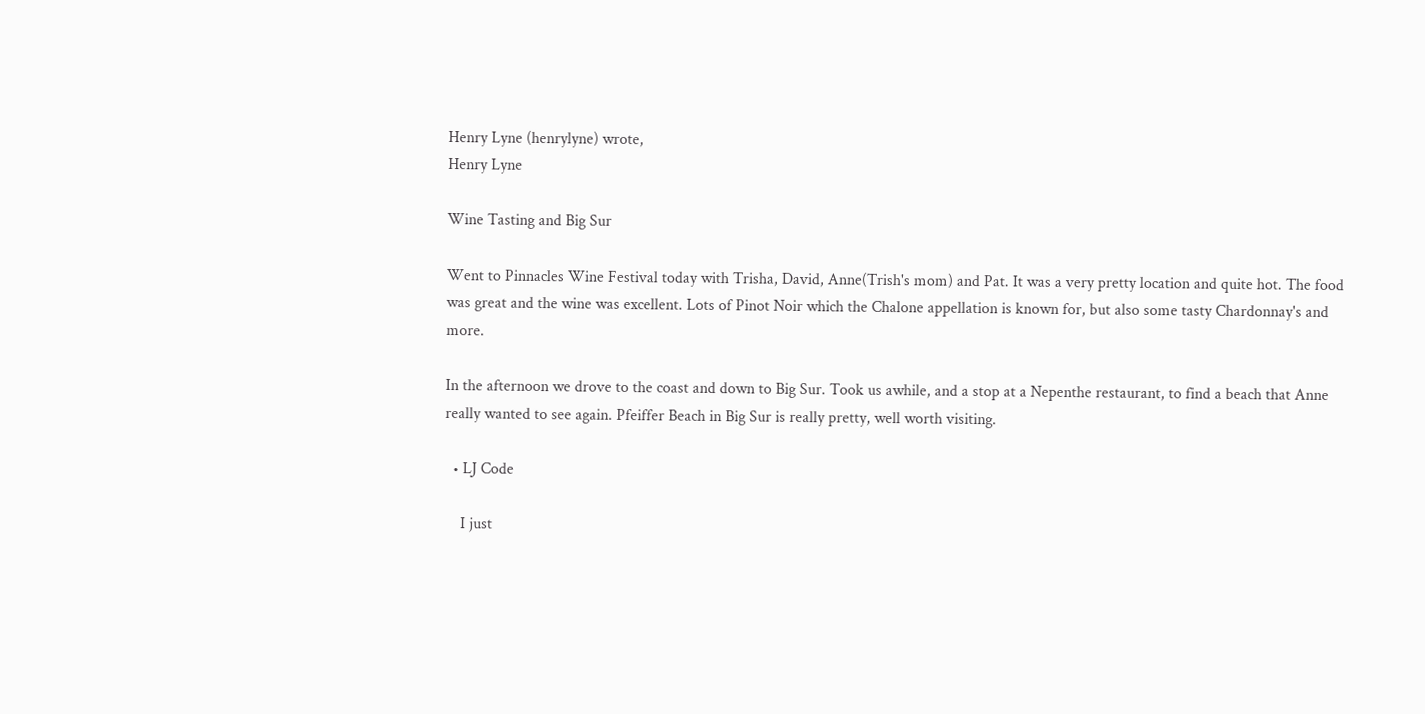Henry Lyne (henrylyne) wrote,
Henry Lyne

Wine Tasting and Big Sur

Went to Pinnacles Wine Festival today with Trisha, David, Anne(Trish's mom) and Pat. It was a very pretty location and quite hot. The food was great and the wine was excellent. Lots of Pinot Noir which the Chalone appellation is known for, but also some tasty Chardonnay's and more.

In the afternoon we drove to the coast and down to Big Sur. Took us awhile, and a stop at a Nepenthe restaurant, to find a beach that Anne really wanted to see again. Pfeiffer Beach in Big Sur is really pretty, well worth visiting.

  • LJ Code

    I just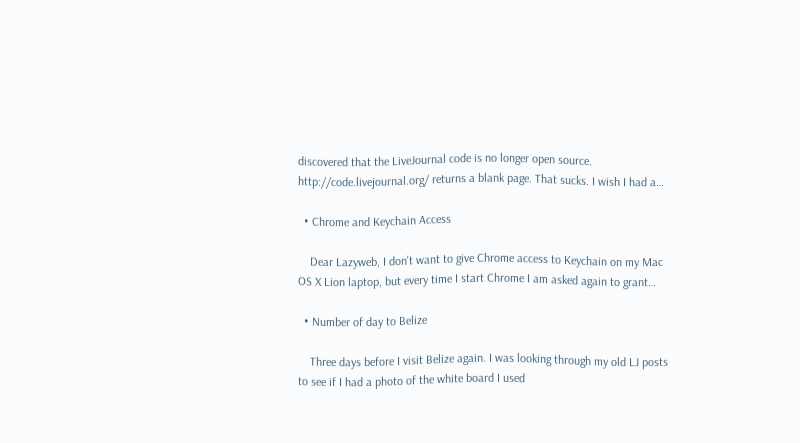discovered that the LiveJournal code is no longer open source. http://code.livejournal.org/ returns a blank page. That sucks. I wish I had a…

  • Chrome and Keychain Access

    Dear Lazyweb, I don't want to give Chrome access to Keychain on my Mac OS X Lion laptop, but every time I start Chrome I am asked again to grant…

  • Number of day to Belize

    Three days before I visit Belize again. I was looking through my old LJ posts to see if I had a photo of the white board I used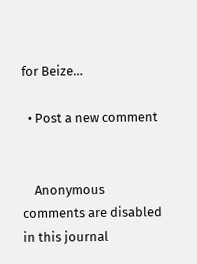for Beize…

  • Post a new comment


    Anonymous comments are disabled in this journal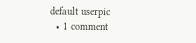default userpic
  • 1 comment